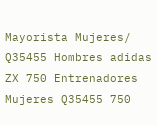Mayorista Mujeres/ Q35455 Hombres adidas ZX 750 Entrenadores Mujeres Q35455 750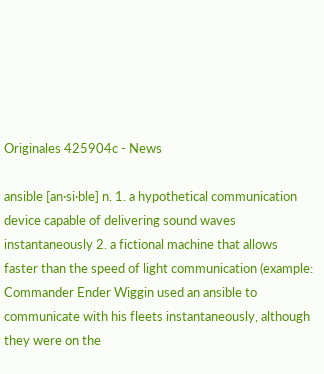Originales 425904c - News

ansible [an·si·ble] n. 1. a hypothetical communication device capable of delivering sound waves instantaneously 2. a fictional machine that allows faster than the speed of light communication (example: Commander Ender Wiggin used an ansible to communicate with his fleets instantaneously, although they were on the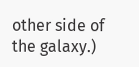other side of the galaxy.)